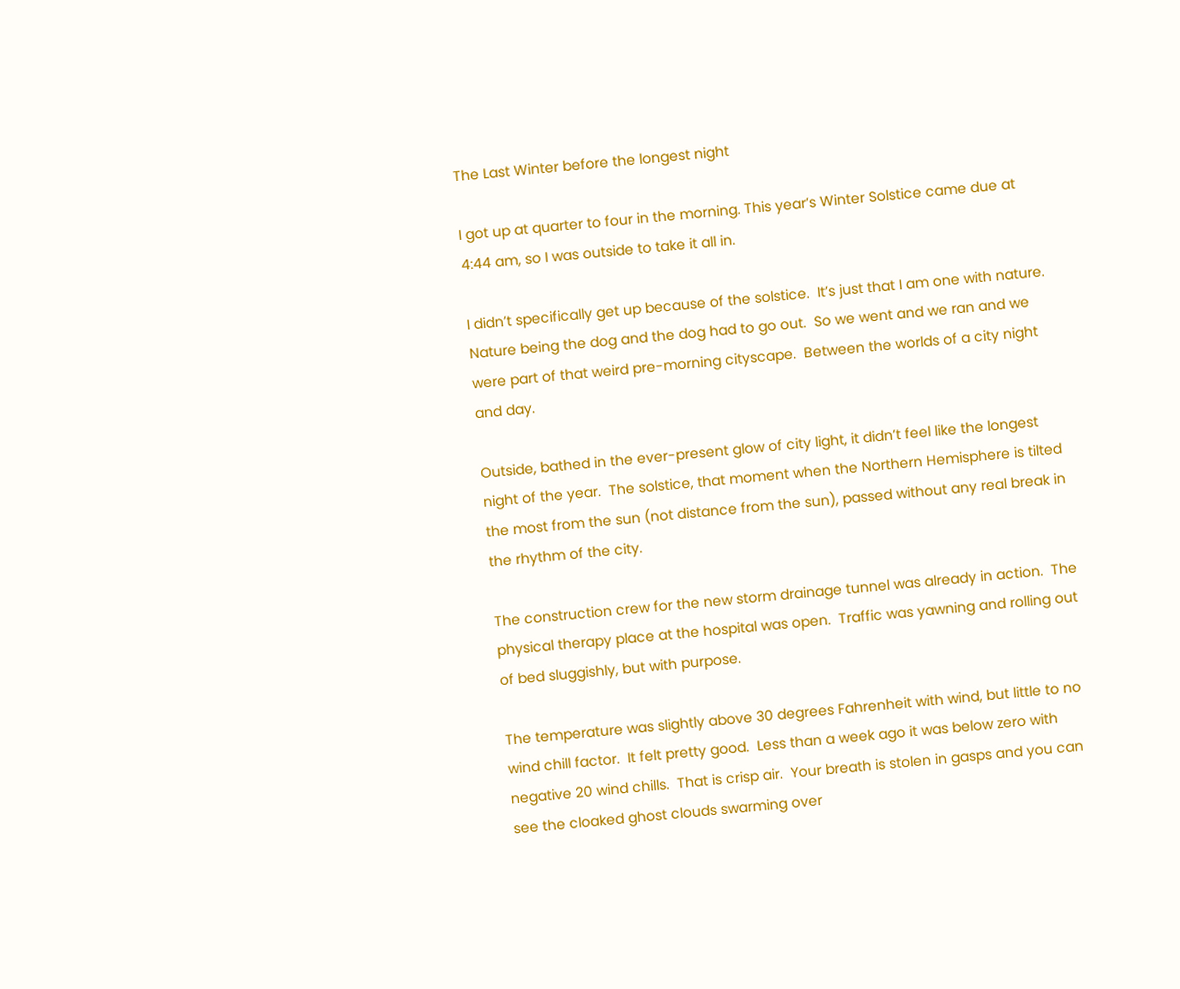The Last Winter before the longest night

I got up at quarter to four in the morning. This year’s Winter Solstice came due at 4:44 am, so I was outside to take it all in.

I didn’t specifically get up because of the solstice.  It’s just that I am one with nature.  Nature being the dog and the dog had to go out.  So we went and we ran and we were part of that weird pre-morning cityscape.  Between the worlds of a city night and day.

Outside, bathed in the ever-present glow of city light, it didn’t feel like the longest night of the year.  The solstice, that moment when the Northern Hemisphere is tilted the most from the sun (not distance from the sun), passed without any real break in the rhythm of the city.

The construction crew for the new storm drainage tunnel was already in action.  The physical therapy place at the hospital was open.  Traffic was yawning and rolling out of bed sluggishly, but with purpose.

The temperature was slightly above 30 degrees Fahrenheit with wind, but little to no wind chill factor.  It felt pretty good.  Less than a week ago it was below zero with negative 20 wind chills.  That is crisp air.  Your breath is stolen in gasps and you can see the cloaked ghost clouds swarming over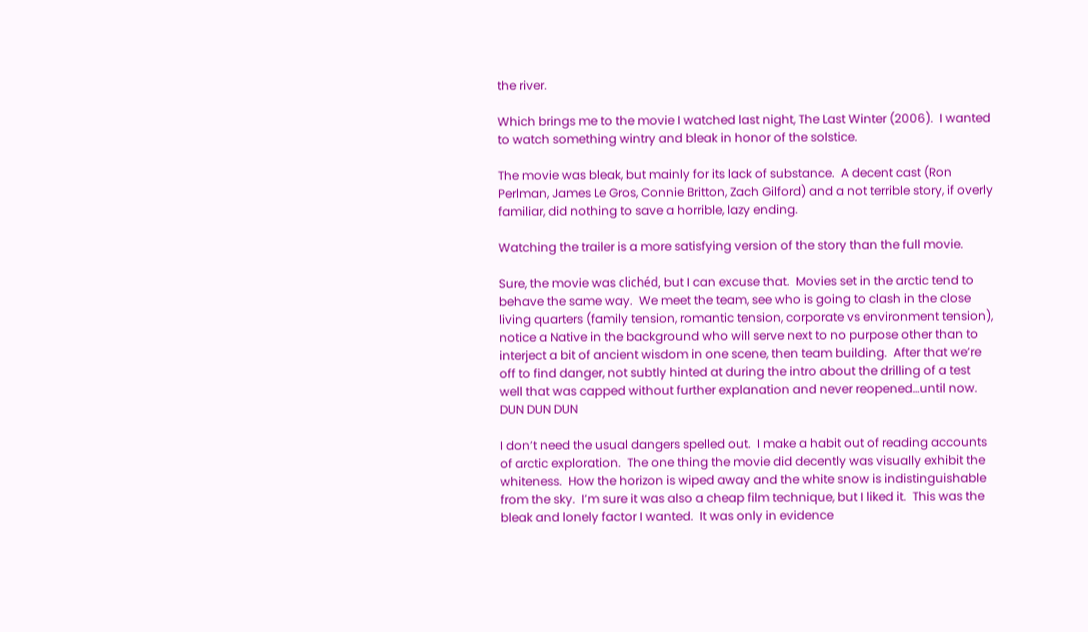the river.

Which brings me to the movie I watched last night, The Last Winter (2006).  I wanted to watch something wintry and bleak in honor of the solstice.

The movie was bleak, but mainly for its lack of substance.  A decent cast (Ron Perlman, James Le Gros, Connie Britton, Zach Gilford) and a not terrible story, if overly familiar, did nothing to save a horrible, lazy ending.

Watching the trailer is a more satisfying version of the story than the full movie.

Sure, the movie was clichéd, but I can excuse that.  Movies set in the arctic tend to behave the same way.  We meet the team, see who is going to clash in the close living quarters (family tension, romantic tension, corporate vs environment tension), notice a Native in the background who will serve next to no purpose other than to interject a bit of ancient wisdom in one scene, then team building.  After that we’re off to find danger, not subtly hinted at during the intro about the drilling of a test well that was capped without further explanation and never reopened…until now.  DUN DUN DUN

I don’t need the usual dangers spelled out.  I make a habit out of reading accounts of arctic exploration.  The one thing the movie did decently was visually exhibit the whiteness.  How the horizon is wiped away and the white snow is indistinguishable from the sky.  I’m sure it was also a cheap film technique, but I liked it.  This was the bleak and lonely factor I wanted.  It was only in evidence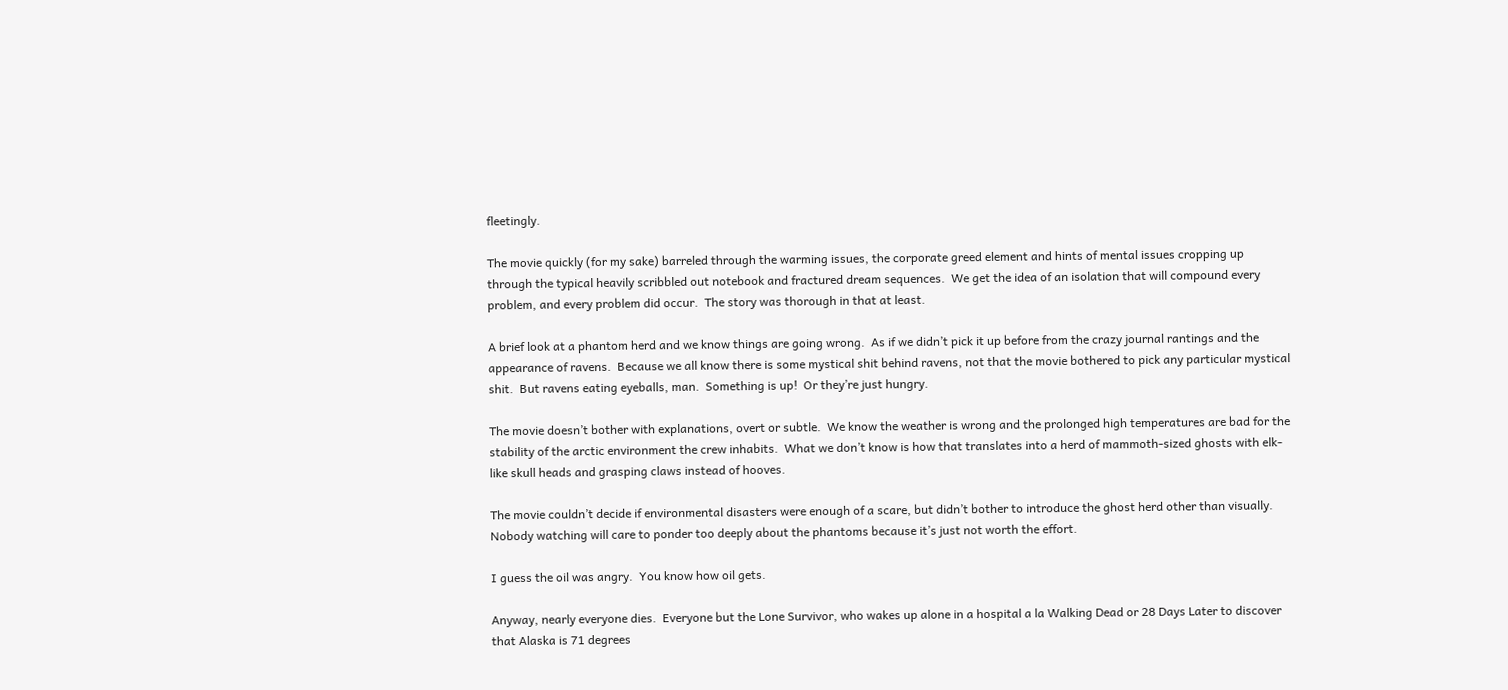fleetingly.

The movie quickly (for my sake) barreled through the warming issues, the corporate greed element and hints of mental issues cropping up through the typical heavily scribbled out notebook and fractured dream sequences.  We get the idea of an isolation that will compound every problem, and every problem did occur.  The story was thorough in that at least.

A brief look at a phantom herd and we know things are going wrong.  As if we didn’t pick it up before from the crazy journal rantings and the appearance of ravens.  Because we all know there is some mystical shit behind ravens, not that the movie bothered to pick any particular mystical shit.  But ravens eating eyeballs, man.  Something is up!  Or they’re just hungry.

The movie doesn’t bother with explanations, overt or subtle.  We know the weather is wrong and the prolonged high temperatures are bad for the stability of the arctic environment the crew inhabits.  What we don’t know is how that translates into a herd of mammoth-sized ghosts with elk-like skull heads and grasping claws instead of hooves.

The movie couldn’t decide if environmental disasters were enough of a scare, but didn’t bother to introduce the ghost herd other than visually.  Nobody watching will care to ponder too deeply about the phantoms because it’s just not worth the effort.

I guess the oil was angry.  You know how oil gets.

Anyway, nearly everyone dies.  Everyone but the Lone Survivor, who wakes up alone in a hospital a la Walking Dead or 28 Days Later to discover that Alaska is 71 degrees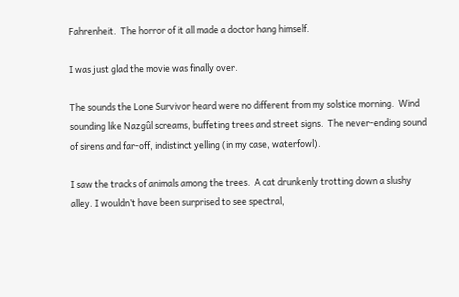Fahrenheit.  The horror of it all made a doctor hang himself.

I was just glad the movie was finally over.

The sounds the Lone Survivor heard were no different from my solstice morning.  Wind sounding like Nazgûl screams, buffeting trees and street signs.  The never-ending sound of sirens and far-off, indistinct yelling (in my case, waterfowl).

I saw the tracks of animals among the trees.  A cat drunkenly trotting down a slushy alley. I wouldn’t have been surprised to see spectral,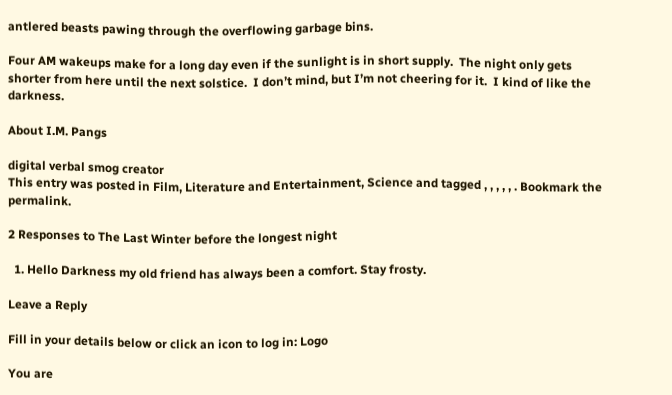antlered beasts pawing through the overflowing garbage bins.

Four AM wakeups make for a long day even if the sunlight is in short supply.  The night only gets shorter from here until the next solstice.  I don’t mind, but I’m not cheering for it.  I kind of like the darkness.

About I.M. Pangs

digital verbal smog creator
This entry was posted in Film, Literature and Entertainment, Science and tagged , , , , , . Bookmark the permalink.

2 Responses to The Last Winter before the longest night

  1. Hello Darkness my old friend has always been a comfort. Stay frosty.

Leave a Reply

Fill in your details below or click an icon to log in: Logo

You are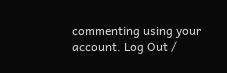commenting using your account. Log Out /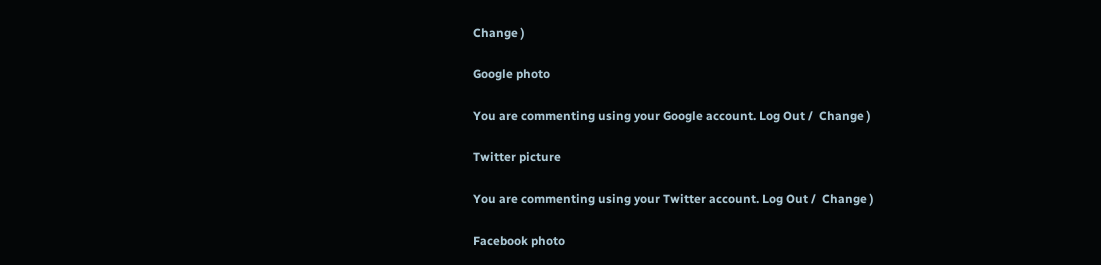Change )

Google photo

You are commenting using your Google account. Log Out /  Change )

Twitter picture

You are commenting using your Twitter account. Log Out /  Change )

Facebook photo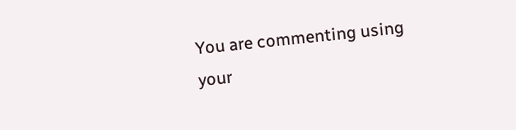You are commenting using your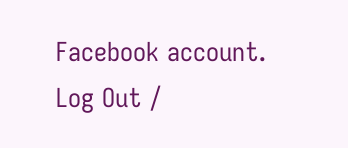Facebook account. Log Out /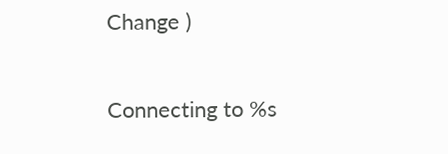Change )

Connecting to %s